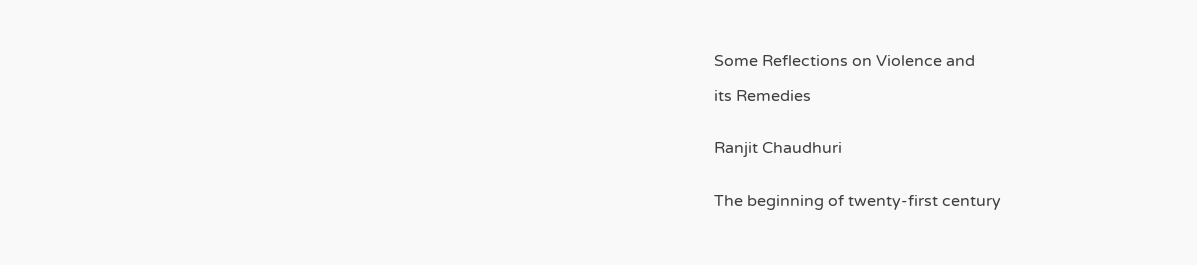Some Reflections on Violence and

its Remedies


Ranjit Chaudhuri


The beginning of twenty-first century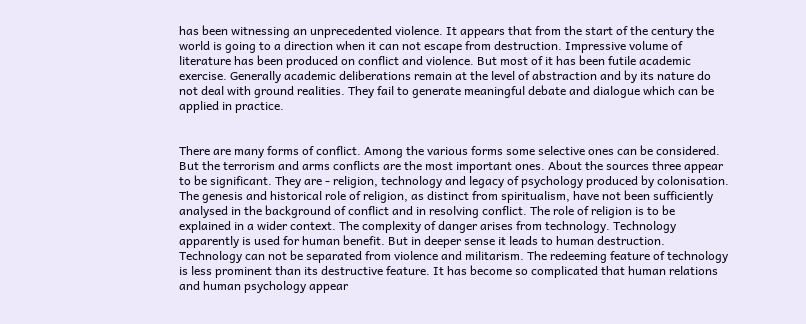has been witnessing an unprecedented violence. It appears that from the start of the century the world is going to a direction when it can not escape from destruction. Impressive volume of literature has been produced on conflict and violence. But most of it has been futile academic exercise. Generally academic deliberations remain at the level of abstraction and by its nature do not deal with ground realities. They fail to generate meaningful debate and dialogue which can be applied in practice.


There are many forms of conflict. Among the various forms some selective ones can be considered. But the terrorism and arms conflicts are the most important ones. About the sources three appear to be significant. They are - religion, technology and legacy of psychology produced by colonisation. The genesis and historical role of religion, as distinct from spiritualism, have not been sufficiently analysed in the background of conflict and in resolving conflict. The role of religion is to be explained in a wider context. The complexity of danger arises from technology. Technology apparently is used for human benefit. But in deeper sense it leads to human destruction. Technology can not be separated from violence and militarism. The redeeming feature of technology is less prominent than its destructive feature. It has become so complicated that human relations and human psychology appear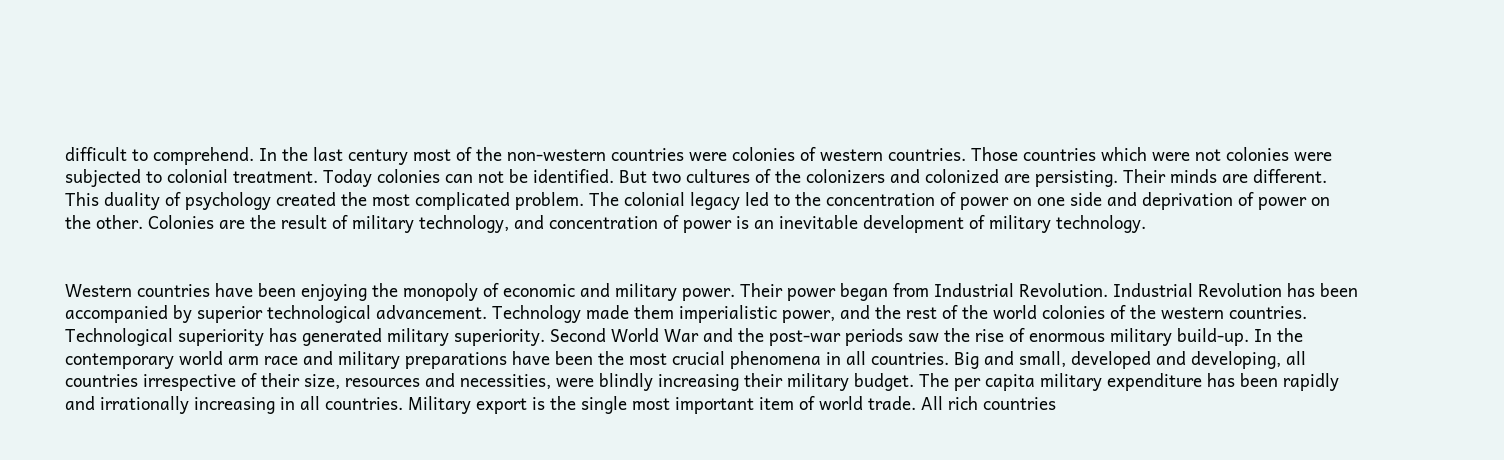difficult to comprehend. In the last century most of the non-western countries were colonies of western countries. Those countries which were not colonies were subjected to colonial treatment. Today colonies can not be identified. But two cultures of the colonizers and colonized are persisting. Their minds are different. This duality of psychology created the most complicated problem. The colonial legacy led to the concentration of power on one side and deprivation of power on the other. Colonies are the result of military technology, and concentration of power is an inevitable development of military technology.


Western countries have been enjoying the monopoly of economic and military power. Their power began from Industrial Revolution. Industrial Revolution has been accompanied by superior technological advancement. Technology made them imperialistic power, and the rest of the world colonies of the western countries. Technological superiority has generated military superiority. Second World War and the post-war periods saw the rise of enormous military build-up. In the contemporary world arm race and military preparations have been the most crucial phenomena in all countries. Big and small, developed and developing, all countries irrespective of their size, resources and necessities, were blindly increasing their military budget. The per capita military expenditure has been rapidly and irrationally increasing in all countries. Military export is the single most important item of world trade. All rich countries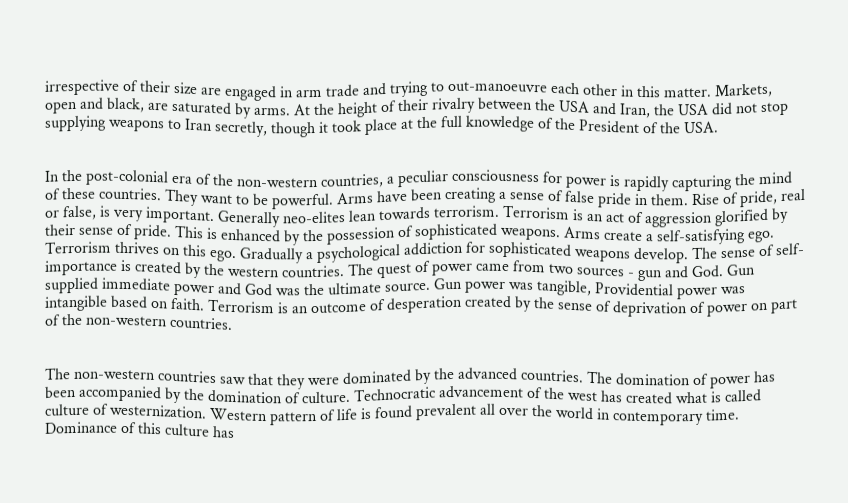irrespective of their size are engaged in arm trade and trying to out-manoeuvre each other in this matter. Markets, open and black, are saturated by arms. At the height of their rivalry between the USA and Iran, the USA did not stop supplying weapons to Iran secretly, though it took place at the full knowledge of the President of the USA.


In the post-colonial era of the non-western countries, a peculiar consciousness for power is rapidly capturing the mind of these countries. They want to be powerful. Arms have been creating a sense of false pride in them. Rise of pride, real or false, is very important. Generally neo-elites lean towards terrorism. Terrorism is an act of aggression glorified by their sense of pride. This is enhanced by the possession of sophisticated weapons. Arms create a self-satisfying ego. Terrorism thrives on this ego. Gradually a psychological addiction for sophisticated weapons develop. The sense of self-importance is created by the western countries. The quest of power came from two sources - gun and God. Gun supplied immediate power and God was the ultimate source. Gun power was tangible, Providential power was intangible based on faith. Terrorism is an outcome of desperation created by the sense of deprivation of power on part of the non-western countries.


The non-western countries saw that they were dominated by the advanced countries. The domination of power has been accompanied by the domination of culture. Technocratic advancement of the west has created what is called culture of westernization. Western pattern of life is found prevalent all over the world in contemporary time. Dominance of this culture has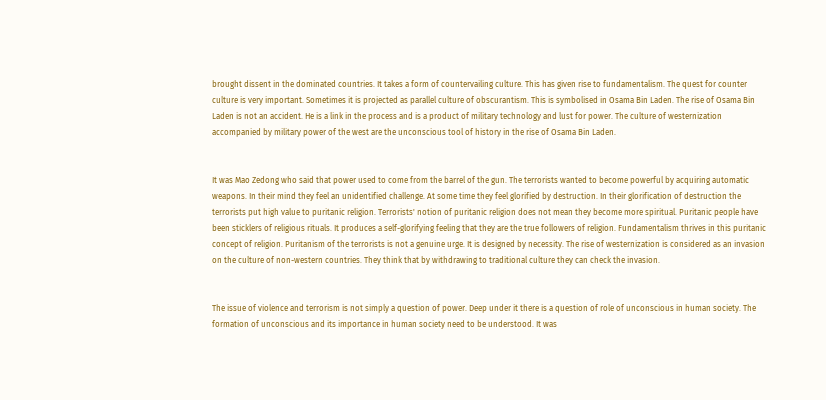brought dissent in the dominated countries. It takes a form of countervailing culture. This has given rise to fundamentalism. The quest for counter culture is very important. Sometimes it is projected as parallel culture of obscurantism. This is symbolised in Osama Bin Laden. The rise of Osama Bin Laden is not an accident. He is a link in the process and is a product of military technology and lust for power. The culture of westernization accompanied by military power of the west are the unconscious tool of history in the rise of Osama Bin Laden.


It was Mao Zedong who said that power used to come from the barrel of the gun. The terrorists wanted to become powerful by acquiring automatic weapons. In their mind they feel an unidentified challenge. At some time they feel glorified by destruction. In their glorification of destruction the terrorists put high value to puritanic religion. Terrorists' notion of puritanic religion does not mean they become more spiritual. Puritanic people have been sticklers of religious rituals. It produces a self-glorifying feeling that they are the true followers of religion. Fundamentalism thrives in this puritanic concept of religion. Puritanism of the terrorists is not a genuine urge. It is designed by necessity. The rise of westernization is considered as an invasion on the culture of non-western countries. They think that by withdrawing to traditional culture they can check the invasion.


The issue of violence and terrorism is not simply a question of power. Deep under it there is a question of role of unconscious in human society. The formation of unconscious and its importance in human society need to be understood. It was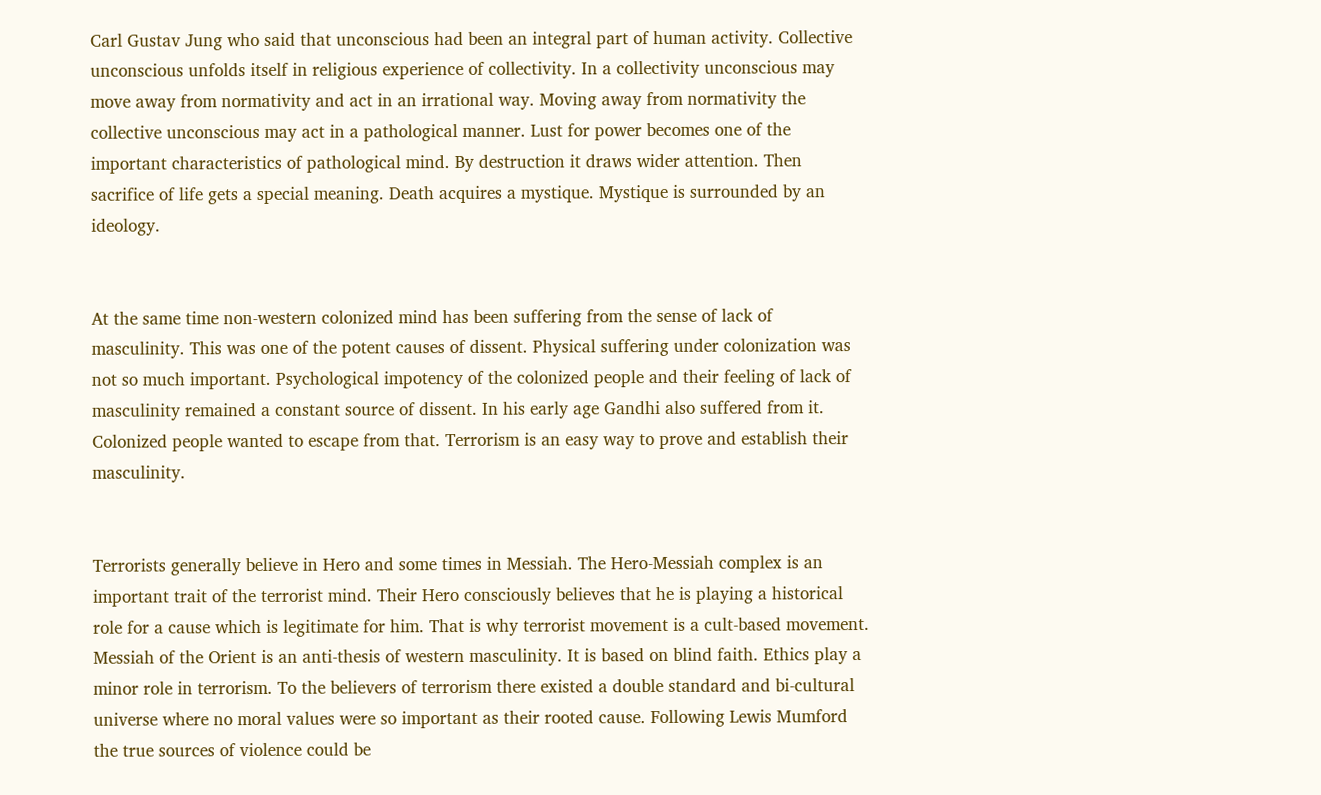Carl Gustav Jung who said that unconscious had been an integral part of human activity. Collective unconscious unfolds itself in religious experience of collectivity. In a collectivity unconscious may move away from normativity and act in an irrational way. Moving away from normativity the collective unconscious may act in a pathological manner. Lust for power becomes one of the important characteristics of pathological mind. By destruction it draws wider attention. Then sacrifice of life gets a special meaning. Death acquires a mystique. Mystique is surrounded by an ideology.


At the same time non-western colonized mind has been suffering from the sense of lack of masculinity. This was one of the potent causes of dissent. Physical suffering under colonization was not so much important. Psychological impotency of the colonized people and their feeling of lack of masculinity remained a constant source of dissent. In his early age Gandhi also suffered from it. Colonized people wanted to escape from that. Terrorism is an easy way to prove and establish their masculinity.


Terrorists generally believe in Hero and some times in Messiah. The Hero-Messiah complex is an important trait of the terrorist mind. Their Hero consciously believes that he is playing a historical role for a cause which is legitimate for him. That is why terrorist movement is a cult-based movement. Messiah of the Orient is an anti-thesis of western masculinity. It is based on blind faith. Ethics play a minor role in terrorism. To the believers of terrorism there existed a double standard and bi-cultural universe where no moral values were so important as their rooted cause. Following Lewis Mumford the true sources of violence could be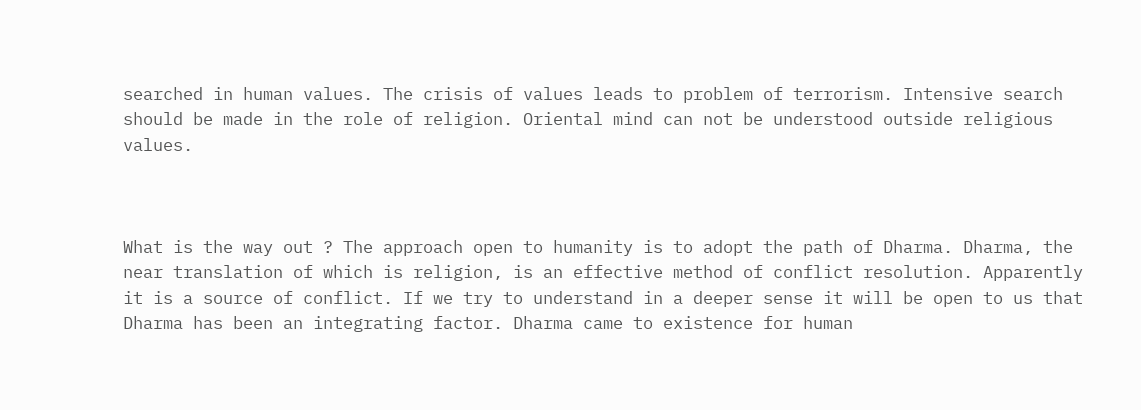searched in human values. The crisis of values leads to problem of terrorism. Intensive search should be made in the role of religion. Oriental mind can not be understood outside religious values.



What is the way out ? The approach open to humanity is to adopt the path of Dharma. Dharma, the near translation of which is religion, is an effective method of conflict resolution. Apparently it is a source of conflict. If we try to understand in a deeper sense it will be open to us that Dharma has been an integrating factor. Dharma came to existence for human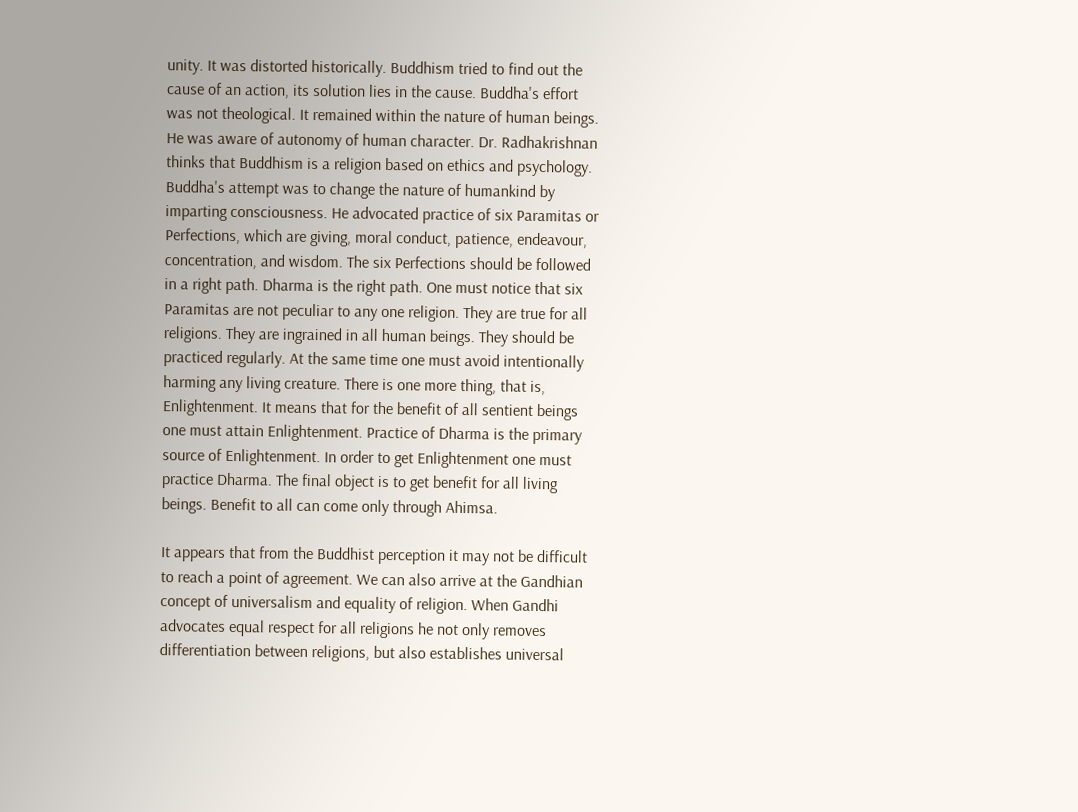unity. It was distorted historically. Buddhism tried to find out the cause of an action, its solution lies in the cause. Buddha's effort was not theological. It remained within the nature of human beings. He was aware of autonomy of human character. Dr. Radhakrishnan thinks that Buddhism is a religion based on ethics and psychology. Buddha's attempt was to change the nature of humankind by imparting consciousness. He advocated practice of six Paramitas or Perfections, which are giving, moral conduct, patience, endeavour, concentration, and wisdom. The six Perfections should be followed in a right path. Dharma is the right path. One must notice that six Paramitas are not peculiar to any one religion. They are true for all religions. They are ingrained in all human beings. They should be practiced regularly. At the same time one must avoid intentionally harming any living creature. There is one more thing, that is, Enlightenment. It means that for the benefit of all sentient beings one must attain Enlightenment. Practice of Dharma is the primary source of Enlightenment. In order to get Enlightenment one must practice Dharma. The final object is to get benefit for all living beings. Benefit to all can come only through Ahimsa.

It appears that from the Buddhist perception it may not be difficult to reach a point of agreement. We can also arrive at the Gandhian concept of universalism and equality of religion. When Gandhi advocates equal respect for all religions he not only removes differentiation between religions, but also establishes universal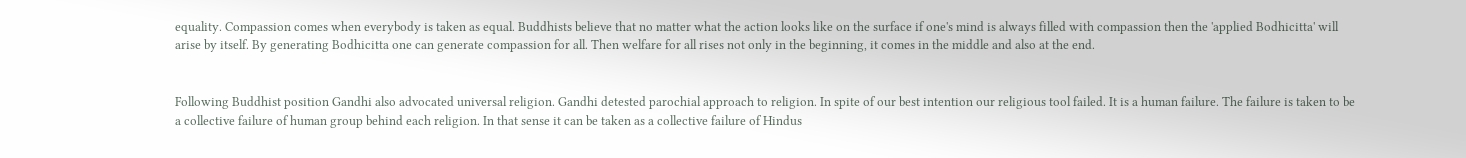equality. Compassion comes when everybody is taken as equal. Buddhists believe that no matter what the action looks like on the surface if one's mind is always filled with compassion then the 'applied Bodhicitta' will arise by itself. By generating Bodhicitta one can generate compassion for all. Then welfare for all rises not only in the beginning, it comes in the middle and also at the end.


Following Buddhist position Gandhi also advocated universal religion. Gandhi detested parochial approach to religion. In spite of our best intention our religious tool failed. It is a human failure. The failure is taken to be a collective failure of human group behind each religion. In that sense it can be taken as a collective failure of Hindus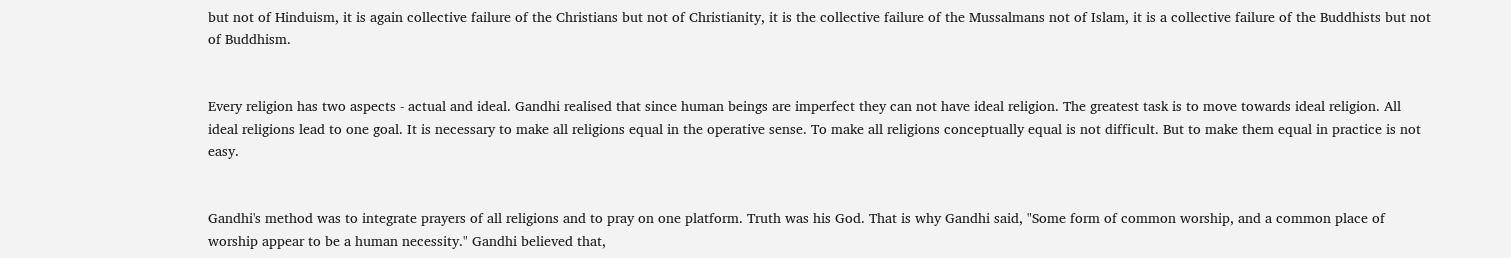but not of Hinduism, it is again collective failure of the Christians but not of Christianity, it is the collective failure of the Mussalmans not of Islam, it is a collective failure of the Buddhists but not of Buddhism.


Every religion has two aspects - actual and ideal. Gandhi realised that since human beings are imperfect they can not have ideal religion. The greatest task is to move towards ideal religion. All ideal religions lead to one goal. It is necessary to make all religions equal in the operative sense. To make all religions conceptually equal is not difficult. But to make them equal in practice is not easy.


Gandhi's method was to integrate prayers of all religions and to pray on one platform. Truth was his God. That is why Gandhi said, "Some form of common worship, and a common place of worship appear to be a human necessity." Gandhi believed that,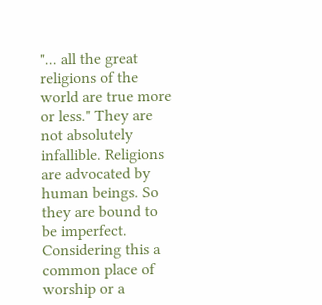"... all the great religions of the world are true more or less." They are not absolutely infallible. Religions are advocated by human beings. So they are bound to be imperfect. Considering this a common place of worship or a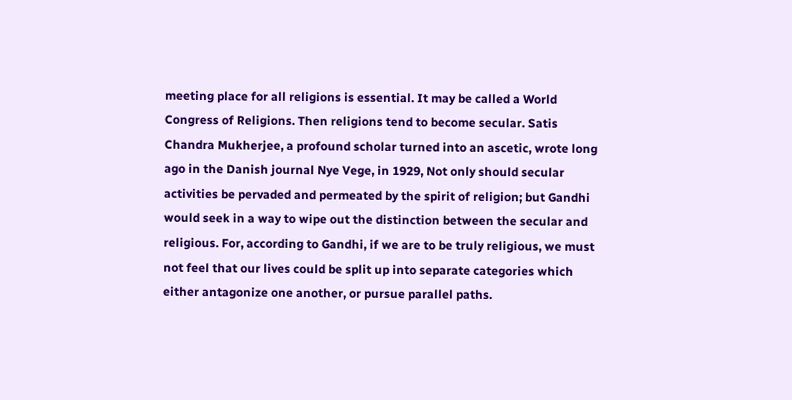meeting place for all religions is essential. It may be called a World Congress of Religions. Then religions tend to become secular. Satis Chandra Mukherjee, a profound scholar turned into an ascetic, wrote long ago in the Danish journal Nye Vege, in 1929, Not only should secular activities be pervaded and permeated by the spirit of religion; but Gandhi would seek in a way to wipe out the distinction between the secular and religious. For, according to Gandhi, if we are to be truly religious, we must not feel that our lives could be split up into separate categories which either antagonize one another, or pursue parallel paths.